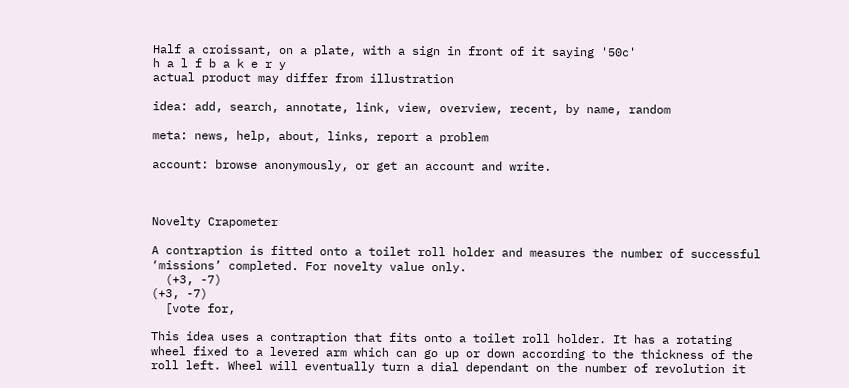Half a croissant, on a plate, with a sign in front of it saying '50c'
h a l f b a k e r y
actual product may differ from illustration

idea: add, search, annotate, link, view, overview, recent, by name, random

meta: news, help, about, links, report a problem

account: browse anonymously, or get an account and write.



Novelty Crapometer

A contraption is fitted onto a toilet roll holder and measures the number of successful ‘missions’ completed. For novelty value only.
  (+3, -7)
(+3, -7)
  [vote for,

This idea uses a contraption that fits onto a toilet roll holder. It has a rotating wheel fixed to a levered arm which can go up or down according to the thickness of the roll left. Wheel will eventually turn a dial dependant on the number of revolution it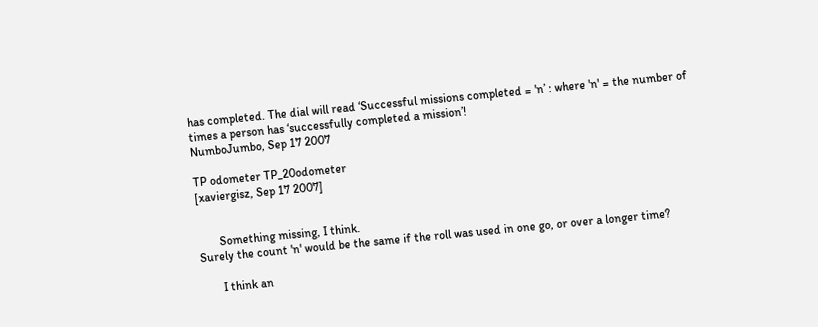has completed. The dial will read ‘Successful missions completed = 'n’ : where 'n' = the number of times a person has ‘successfully completed a mission’!
NumboJumbo, Sep 17 2007

TP odometer TP_20odometer
[xaviergisz, Sep 17 2007]


       Something missing, I think.
Surely the count 'n' would be the same if the roll was used in one go, or over a longer time?

       I think an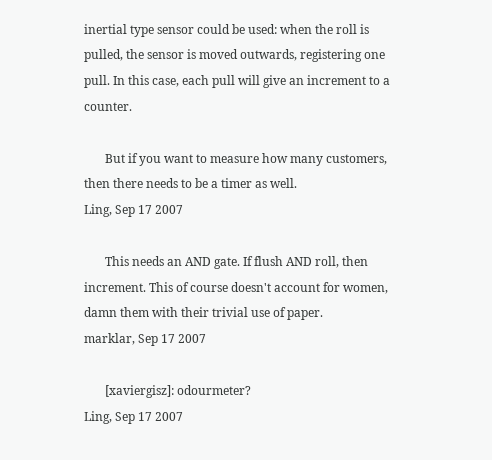inertial type sensor could be used: when the roll is pulled, the sensor is moved outwards, registering one pull. In this case, each pull will give an increment to a counter.

       But if you want to measure how many customers, then there needs to be a timer as well.
Ling, Sep 17 2007

       This needs an AND gate. If flush AND roll, then increment. This of course doesn't account for women, damn them with their trivial use of paper.
marklar, Sep 17 2007

       [xaviergisz]: odourmeter?
Ling, Sep 17 2007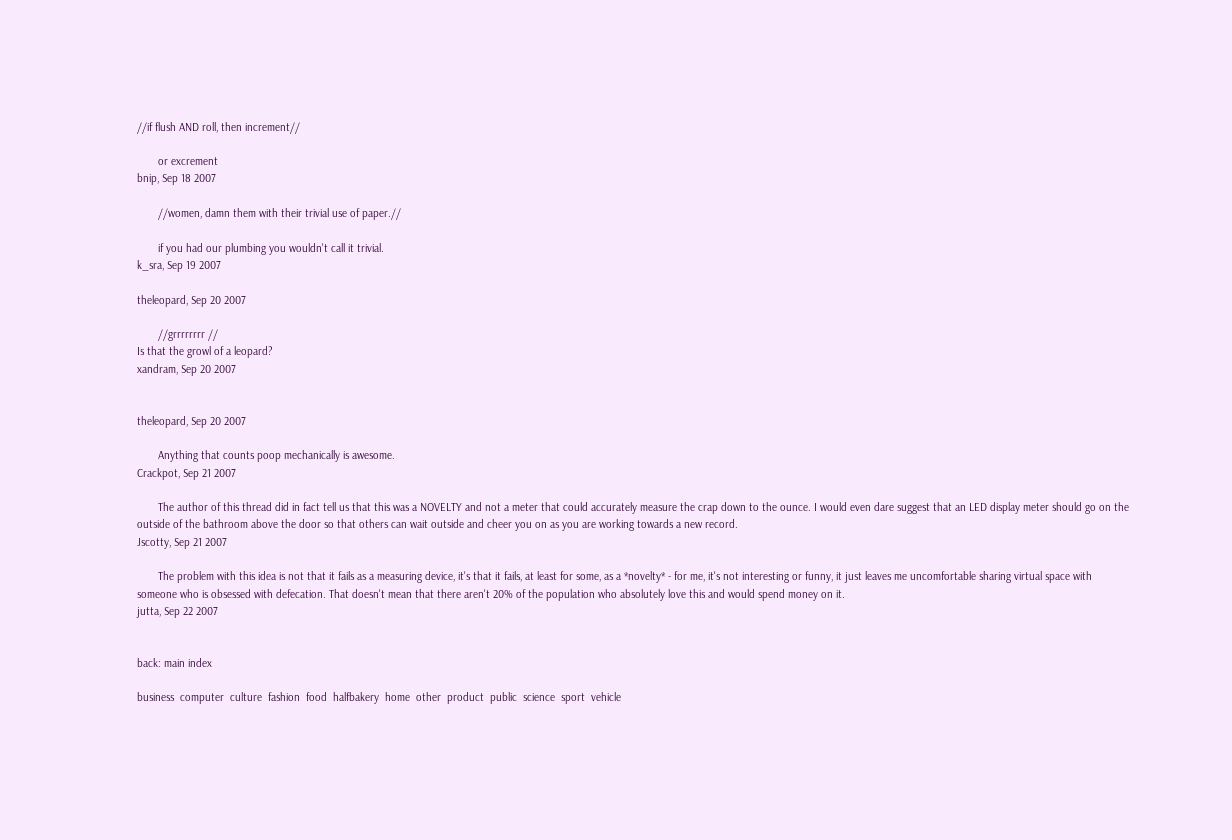//if flush AND roll, then increment//

       or excrement
bnip, Sep 18 2007

       //women, damn them with their trivial use of paper.//

       if you had our plumbing you wouldn't call it trivial.
k_sra, Sep 19 2007

theleopard, Sep 20 2007

       //grrrrrrrr //
Is that the growl of a leopard?
xandram, Sep 20 2007


theleopard, Sep 20 2007

       Anything that counts poop mechanically is awesome.
Crackpot, Sep 21 2007

       The author of this thread did in fact tell us that this was a NOVELTY and not a meter that could accurately measure the crap down to the ounce. I would even dare suggest that an LED display meter should go on the outside of the bathroom above the door so that others can wait outside and cheer you on as you are working towards a new record.
Jscotty, Sep 21 2007

       The problem with this idea is not that it fails as a measuring device, it's that it fails, at least for some, as a *novelty* - for me, it's not interesting or funny, it just leaves me uncomfortable sharing virtual space with someone who is obsessed with defecation. That doesn't mean that there aren't 20% of the population who absolutely love this and would spend money on it.
jutta, Sep 22 2007


back: main index

business  computer  culture  fashion  food  halfbakery  home  other  product  public  science  sport  vehicle